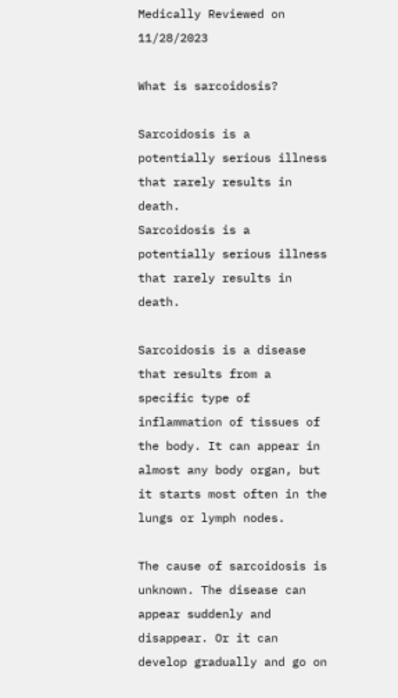Medically Reviewed on 11/28/2023

What is sarcoidosis?

Sarcoidosis is a potentially serious illness that rarely results in death.
Sarcoidosis is a potentially serious illness that rarely results in death.

Sarcoidosis is a disease that results from a specific type of inflammation of tissues of the body. It can appear in almost any body organ, but it starts most often in the lungs or lymph nodes.

The cause of sarcoidosis is unknown. The disease can appear suddenly and disappear. Or it can develop gradually and go on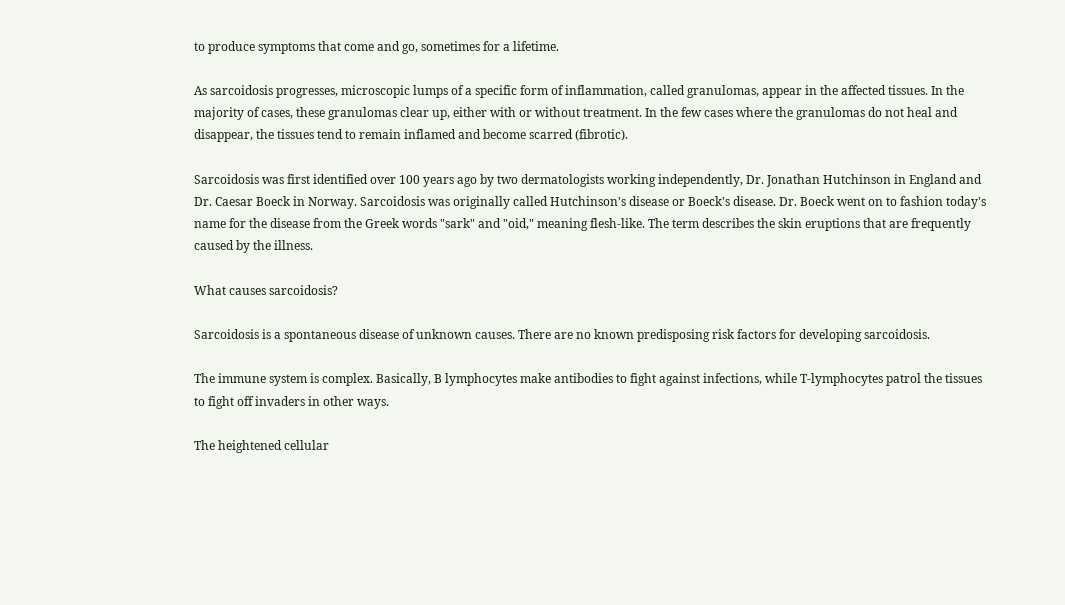to produce symptoms that come and go, sometimes for a lifetime.

As sarcoidosis progresses, microscopic lumps of a specific form of inflammation, called granulomas, appear in the affected tissues. In the majority of cases, these granulomas clear up, either with or without treatment. In the few cases where the granulomas do not heal and disappear, the tissues tend to remain inflamed and become scarred (fibrotic).

Sarcoidosis was first identified over 100 years ago by two dermatologists working independently, Dr. Jonathan Hutchinson in England and Dr. Caesar Boeck in Norway. Sarcoidosis was originally called Hutchinson's disease or Boeck's disease. Dr. Boeck went on to fashion today's name for the disease from the Greek words "sark" and "oid," meaning flesh-like. The term describes the skin eruptions that are frequently caused by the illness.

What causes sarcoidosis?

Sarcoidosis is a spontaneous disease of unknown causes. There are no known predisposing risk factors for developing sarcoidosis.

The immune system is complex. Basically, B lymphocytes make antibodies to fight against infections, while T-lymphocytes patrol the tissues to fight off invaders in other ways.

The heightened cellular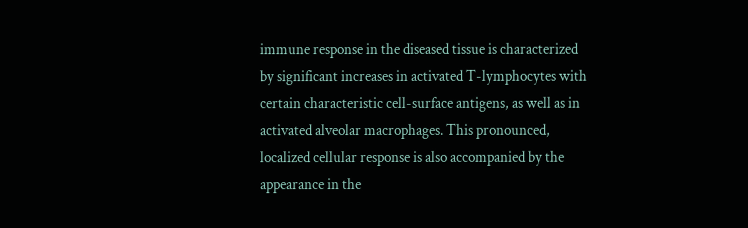immune response in the diseased tissue is characterized by significant increases in activated T-lymphocytes with certain characteristic cell-surface antigens, as well as in activated alveolar macrophages. This pronounced, localized cellular response is also accompanied by the appearance in the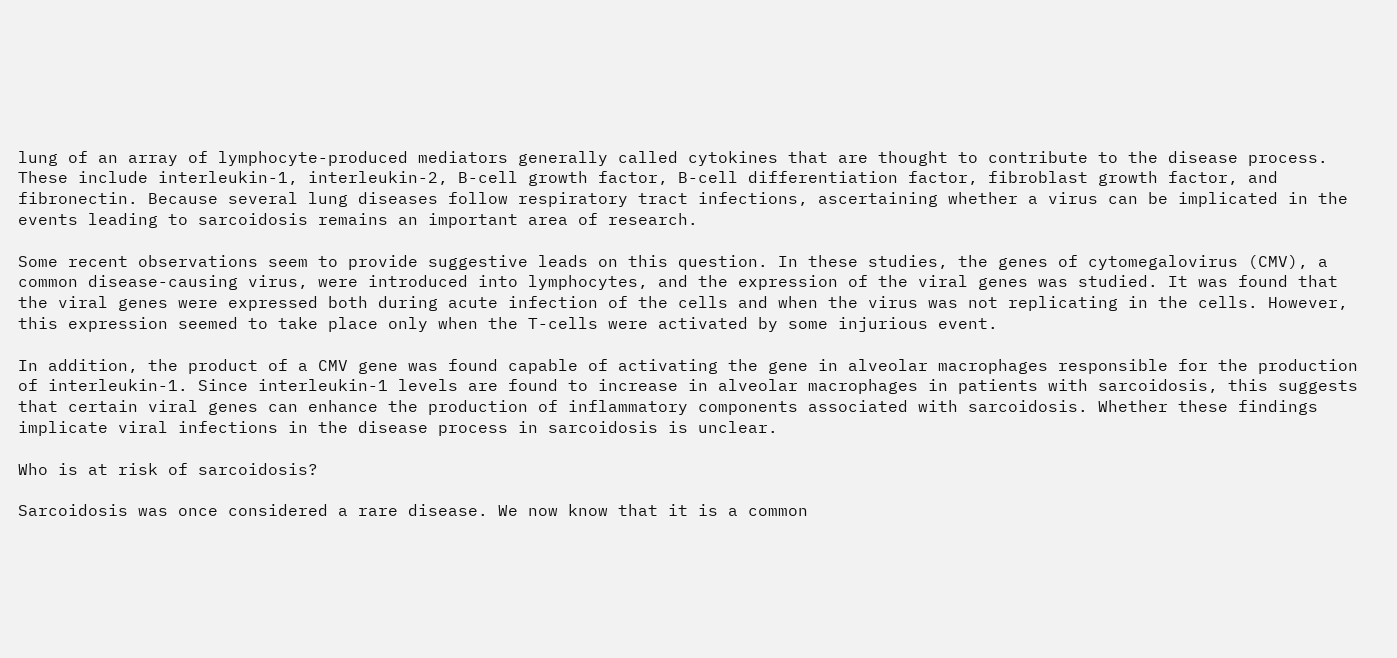lung of an array of lymphocyte-produced mediators generally called cytokines that are thought to contribute to the disease process. These include interleukin-1, interleukin-2, B-cell growth factor, B-cell differentiation factor, fibroblast growth factor, and fibronectin. Because several lung diseases follow respiratory tract infections, ascertaining whether a virus can be implicated in the events leading to sarcoidosis remains an important area of research.

Some recent observations seem to provide suggestive leads on this question. In these studies, the genes of cytomegalovirus (CMV), a common disease-causing virus, were introduced into lymphocytes, and the expression of the viral genes was studied. It was found that the viral genes were expressed both during acute infection of the cells and when the virus was not replicating in the cells. However, this expression seemed to take place only when the T-cells were activated by some injurious event.

In addition, the product of a CMV gene was found capable of activating the gene in alveolar macrophages responsible for the production of interleukin-1. Since interleukin-1 levels are found to increase in alveolar macrophages in patients with sarcoidosis, this suggests that certain viral genes can enhance the production of inflammatory components associated with sarcoidosis. Whether these findings implicate viral infections in the disease process in sarcoidosis is unclear.

Who is at risk of sarcoidosis?

Sarcoidosis was once considered a rare disease. We now know that it is a common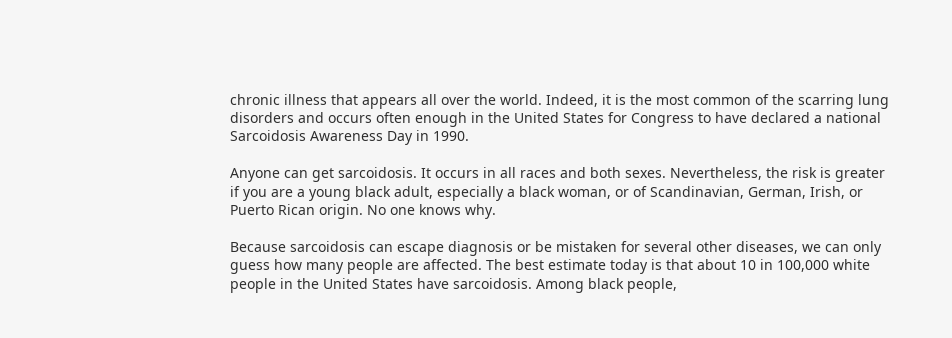chronic illness that appears all over the world. Indeed, it is the most common of the scarring lung disorders and occurs often enough in the United States for Congress to have declared a national Sarcoidosis Awareness Day in 1990.

Anyone can get sarcoidosis. It occurs in all races and both sexes. Nevertheless, the risk is greater if you are a young black adult, especially a black woman, or of Scandinavian, German, Irish, or Puerto Rican origin. No one knows why.

Because sarcoidosis can escape diagnosis or be mistaken for several other diseases, we can only guess how many people are affected. The best estimate today is that about 10 in 100,000 white people in the United States have sarcoidosis. Among black people,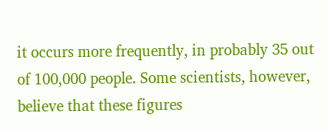it occurs more frequently, in probably 35 out of 100,000 people. Some scientists, however, believe that these figures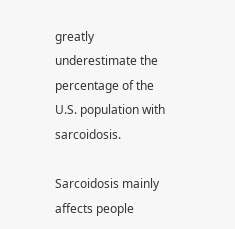greatly underestimate the percentage of the U.S. population with sarcoidosis.

Sarcoidosis mainly affects people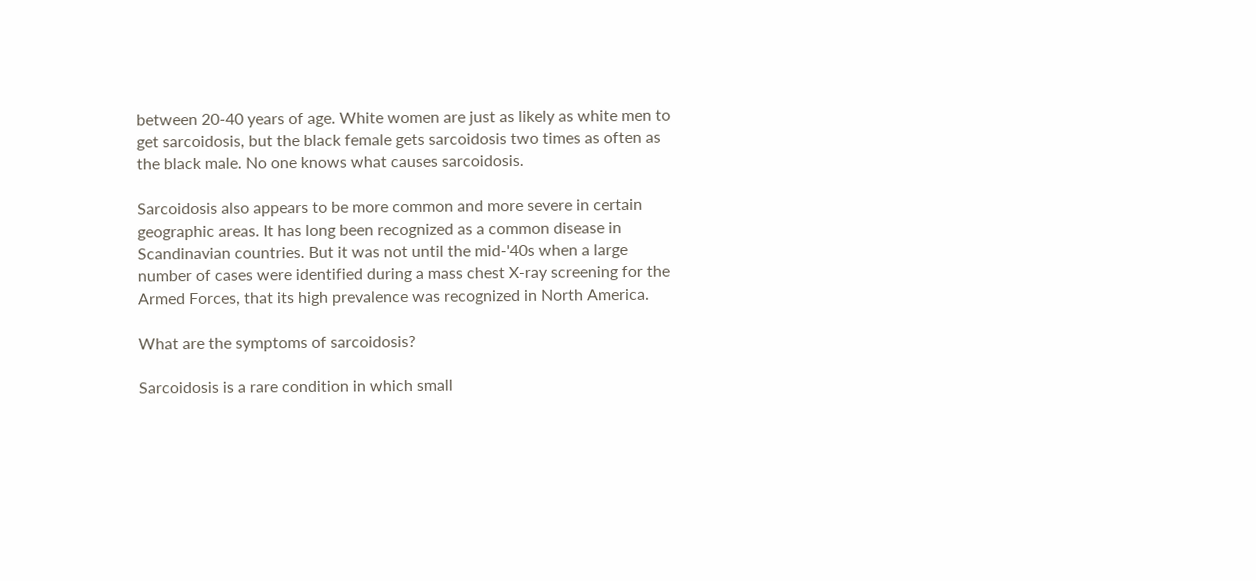between 20-40 years of age. White women are just as likely as white men to get sarcoidosis, but the black female gets sarcoidosis two times as often as the black male. No one knows what causes sarcoidosis.

Sarcoidosis also appears to be more common and more severe in certain geographic areas. It has long been recognized as a common disease in Scandinavian countries. But it was not until the mid-'40s when a large number of cases were identified during a mass chest X-ray screening for the Armed Forces, that its high prevalence was recognized in North America.

What are the symptoms of sarcoidosis?

Sarcoidosis is a rare condition in which small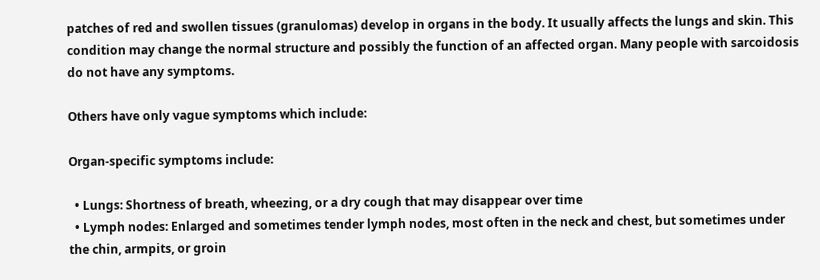patches of red and swollen tissues (granulomas) develop in organs in the body. It usually affects the lungs and skin. This condition may change the normal structure and possibly the function of an affected organ. Many people with sarcoidosis do not have any symptoms.

Others have only vague symptoms which include:

Organ-specific symptoms include:

  • Lungs: Shortness of breath, wheezing, or a dry cough that may disappear over time
  • Lymph nodes: Enlarged and sometimes tender lymph nodes, most often in the neck and chest, but sometimes under the chin, armpits, or groin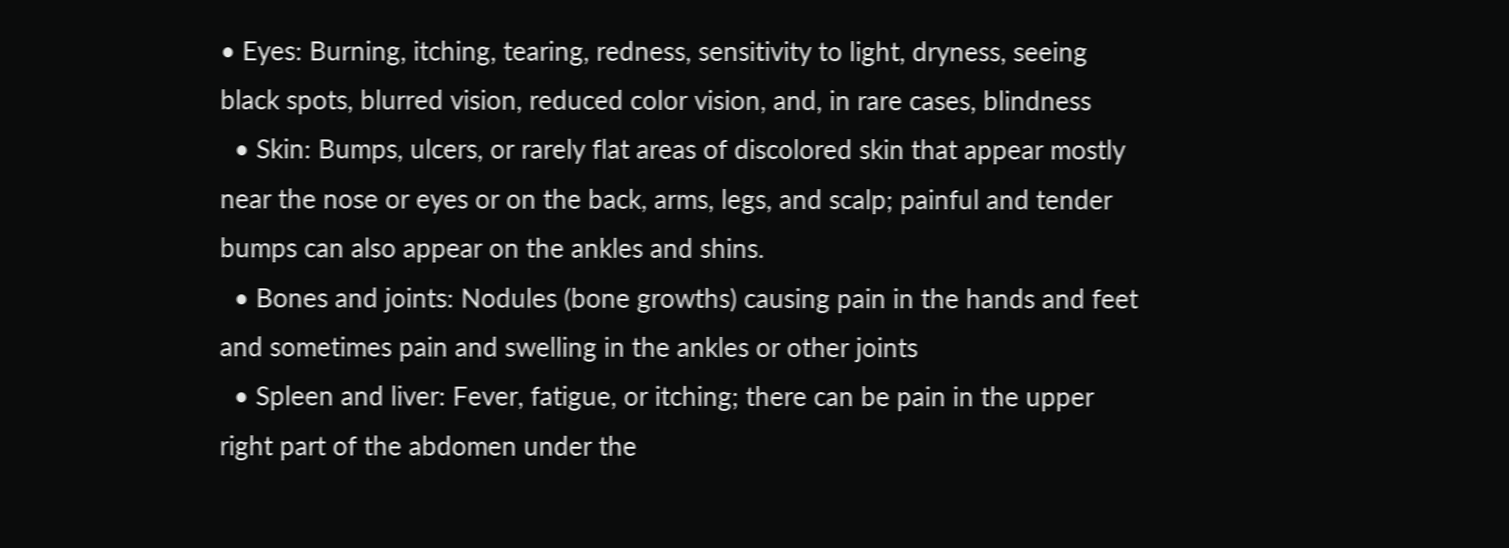• Eyes: Burning, itching, tearing, redness, sensitivity to light, dryness, seeing black spots, blurred vision, reduced color vision, and, in rare cases, blindness
  • Skin: Bumps, ulcers, or rarely flat areas of discolored skin that appear mostly near the nose or eyes or on the back, arms, legs, and scalp; painful and tender bumps can also appear on the ankles and shins.
  • Bones and joints: Nodules (bone growths) causing pain in the hands and feet and sometimes pain and swelling in the ankles or other joints
  • Spleen and liver: Fever, fatigue, or itching; there can be pain in the upper right part of the abdomen under the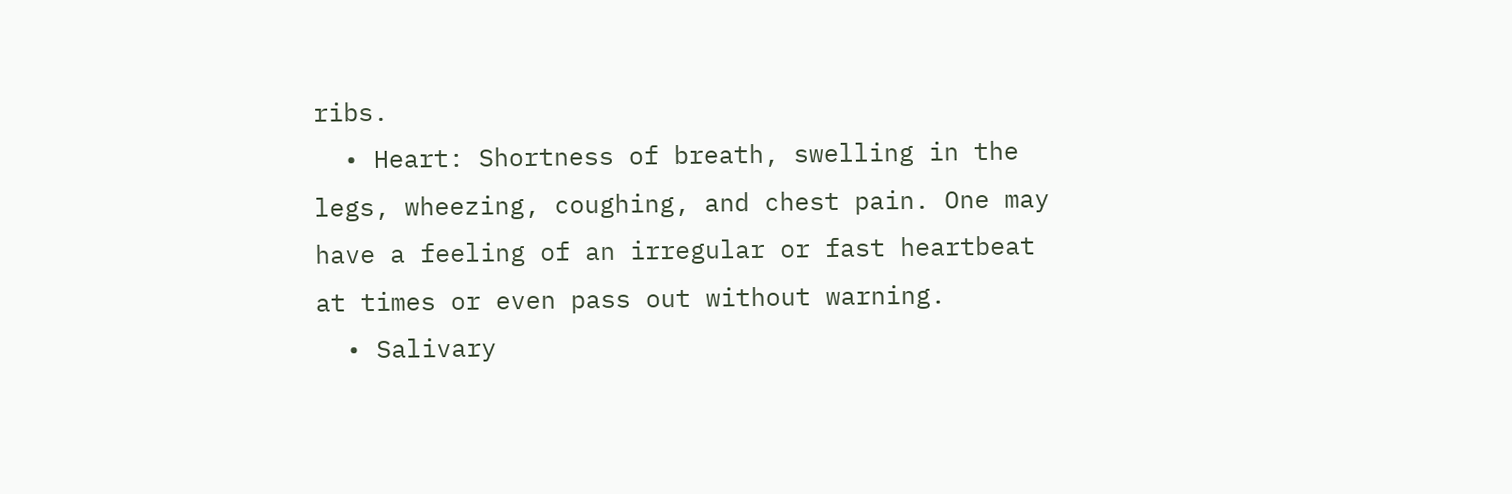ribs.
  • Heart: Shortness of breath, swelling in the legs, wheezing, coughing, and chest pain. One may have a feeling of an irregular or fast heartbeat at times or even pass out without warning.
  • Salivary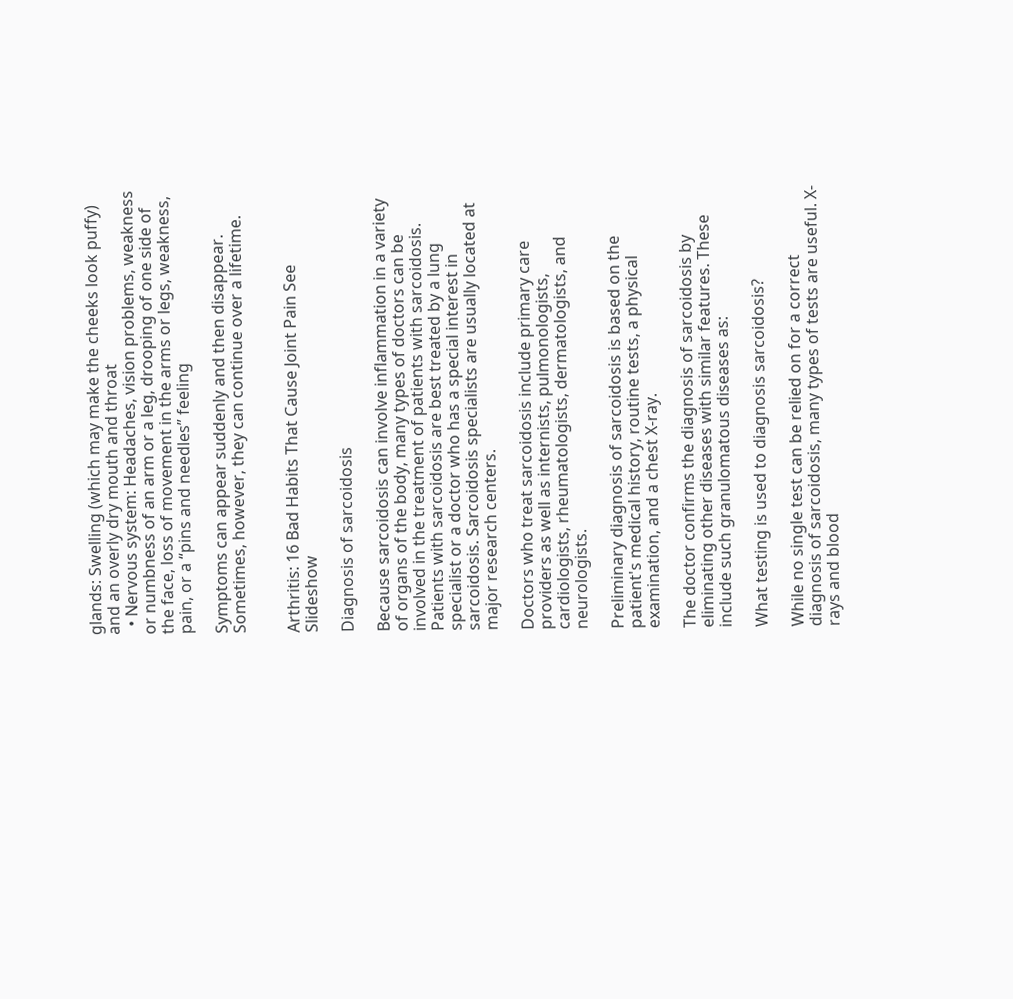glands: Swelling (which may make the cheeks look puffy) and an overly dry mouth and throat
  • Nervous system: Headaches, vision problems, weakness or numbness of an arm or a leg, drooping of one side of the face, loss of movement in the arms or legs, weakness, pain, or a “pins and needles” feeling

Symptoms can appear suddenly and then disappear. Sometimes, however, they can continue over a lifetime.


Arthritis: 16 Bad Habits That Cause Joint Pain See Slideshow

Diagnosis of sarcoidosis

Because sarcoidosis can involve inflammation in a variety of organs of the body, many types of doctors can be involved in the treatment of patients with sarcoidosis. Patients with sarcoidosis are best treated by a lung specialist or a doctor who has a special interest in sarcoidosis. Sarcoidosis specialists are usually located at major research centers.

Doctors who treat sarcoidosis include primary care providers as well as internists, pulmonologists, cardiologists, rheumatologists, dermatologists, and neurologists.

Preliminary diagnosis of sarcoidosis is based on the patient's medical history, routine tests, a physical examination, and a chest X-ray.

The doctor confirms the diagnosis of sarcoidosis by eliminating other diseases with similar features. These include such granulomatous diseases as:

What testing is used to diagnosis sarcoidosis?

While no single test can be relied on for a correct diagnosis of sarcoidosis, many types of tests are useful. X-rays and blood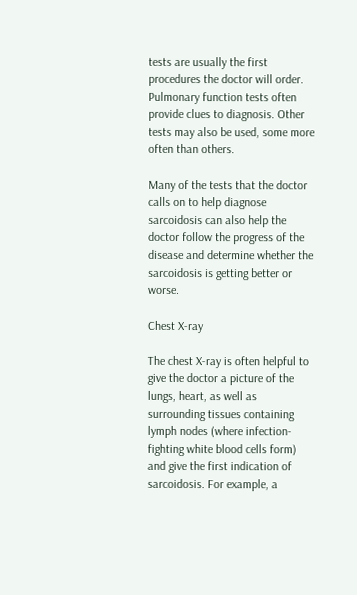tests are usually the first procedures the doctor will order. Pulmonary function tests often provide clues to diagnosis. Other tests may also be used, some more often than others.

Many of the tests that the doctor calls on to help diagnose sarcoidosis can also help the doctor follow the progress of the disease and determine whether the sarcoidosis is getting better or worse.

Chest X-ray

The chest X-ray is often helpful to give the doctor a picture of the lungs, heart, as well as surrounding tissues containing lymph nodes (where infection-fighting white blood cells form) and give the first indication of sarcoidosis. For example, a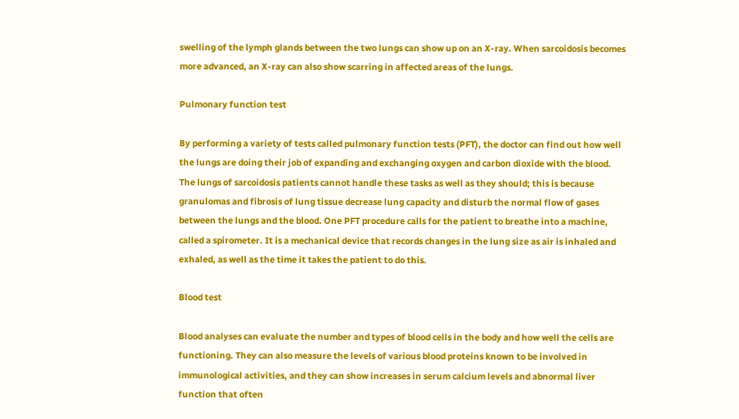swelling of the lymph glands between the two lungs can show up on an X-ray. When sarcoidosis becomes more advanced, an X-ray can also show scarring in affected areas of the lungs.

Pulmonary function test

By performing a variety of tests called pulmonary function tests (PFT), the doctor can find out how well the lungs are doing their job of expanding and exchanging oxygen and carbon dioxide with the blood. The lungs of sarcoidosis patients cannot handle these tasks as well as they should; this is because granulomas and fibrosis of lung tissue decrease lung capacity and disturb the normal flow of gases between the lungs and the blood. One PFT procedure calls for the patient to breathe into a machine, called a spirometer. It is a mechanical device that records changes in the lung size as air is inhaled and exhaled, as well as the time it takes the patient to do this.

Blood test

Blood analyses can evaluate the number and types of blood cells in the body and how well the cells are functioning. They can also measure the levels of various blood proteins known to be involved in immunological activities, and they can show increases in serum calcium levels and abnormal liver function that often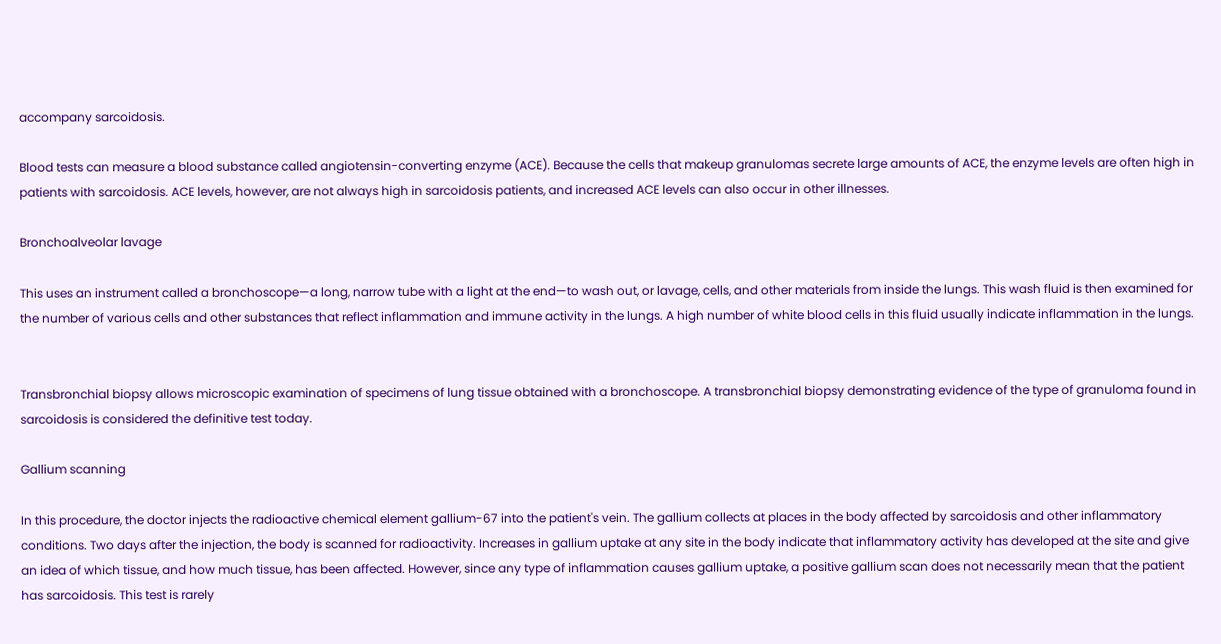accompany sarcoidosis.

Blood tests can measure a blood substance called angiotensin-converting enzyme (ACE). Because the cells that makeup granulomas secrete large amounts of ACE, the enzyme levels are often high in patients with sarcoidosis. ACE levels, however, are not always high in sarcoidosis patients, and increased ACE levels can also occur in other illnesses.

Bronchoalveolar lavage

This uses an instrument called a bronchoscope—a long, narrow tube with a light at the end—to wash out, or lavage, cells, and other materials from inside the lungs. This wash fluid is then examined for the number of various cells and other substances that reflect inflammation and immune activity in the lungs. A high number of white blood cells in this fluid usually indicate inflammation in the lungs.


Transbronchial biopsy allows microscopic examination of specimens of lung tissue obtained with a bronchoscope. A transbronchial biopsy demonstrating evidence of the type of granuloma found in sarcoidosis is considered the definitive test today.

Gallium scanning

In this procedure, the doctor injects the radioactive chemical element gallium-67 into the patient's vein. The gallium collects at places in the body affected by sarcoidosis and other inflammatory conditions. Two days after the injection, the body is scanned for radioactivity. Increases in gallium uptake at any site in the body indicate that inflammatory activity has developed at the site and give an idea of which tissue, and how much tissue, has been affected. However, since any type of inflammation causes gallium uptake, a positive gallium scan does not necessarily mean that the patient has sarcoidosis. This test is rarely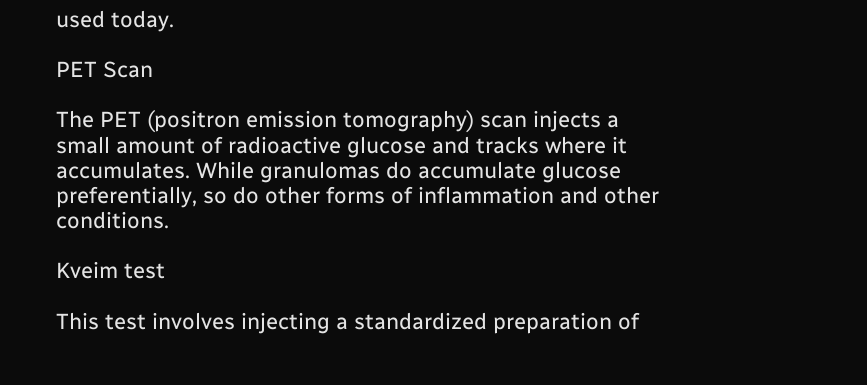used today.

PET Scan

The PET (positron emission tomography) scan injects a small amount of radioactive glucose and tracks where it accumulates. While granulomas do accumulate glucose preferentially, so do other forms of inflammation and other conditions.

Kveim test

This test involves injecting a standardized preparation of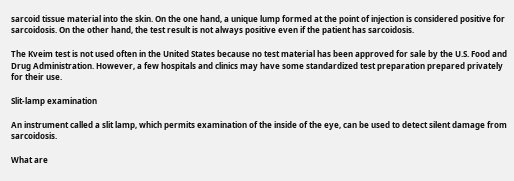sarcoid tissue material into the skin. On the one hand, a unique lump formed at the point of injection is considered positive for sarcoidosis. On the other hand, the test result is not always positive even if the patient has sarcoidosis.

The Kveim test is not used often in the United States because no test material has been approved for sale by the U.S. Food and Drug Administration. However, a few hospitals and clinics may have some standardized test preparation prepared privately for their use.

Slit-lamp examination

An instrument called a slit lamp, which permits examination of the inside of the eye, can be used to detect silent damage from sarcoidosis.

What are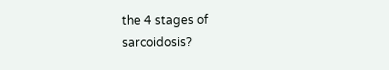the 4 stages of sarcoidosis?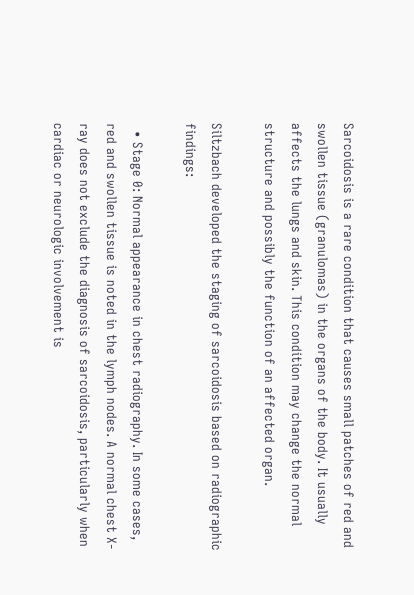Sarcoidosis is a rare condition that causes small patches of red and swollen tissue (granulomas) in the organs of the body. It usually affects the lungs and skin. This condition may change the normal structure and possibly the function of an affected organ.

Siltzbach developed the staging of sarcoidosis based on radiographic findings:

  • Stage 0: Normal appearance in chest radiography. In some cases, red and swollen tissue is noted in the lymph nodes. A normal chest X-ray does not exclude the diagnosis of sarcoidosis, particularly when cardiac or neurologic involvement is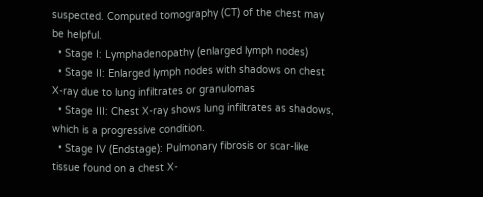suspected. Computed tomography (CT) of the chest may be helpful.
  • Stage I: Lymphadenopathy (enlarged lymph nodes)
  • Stage II: Enlarged lymph nodes with shadows on chest X-ray due to lung infiltrates or granulomas
  • Stage III: Chest X-ray shows lung infiltrates as shadows, which is a progressive condition.
  • Stage IV (Endstage): Pulmonary fibrosis or scar-like tissue found on a chest X-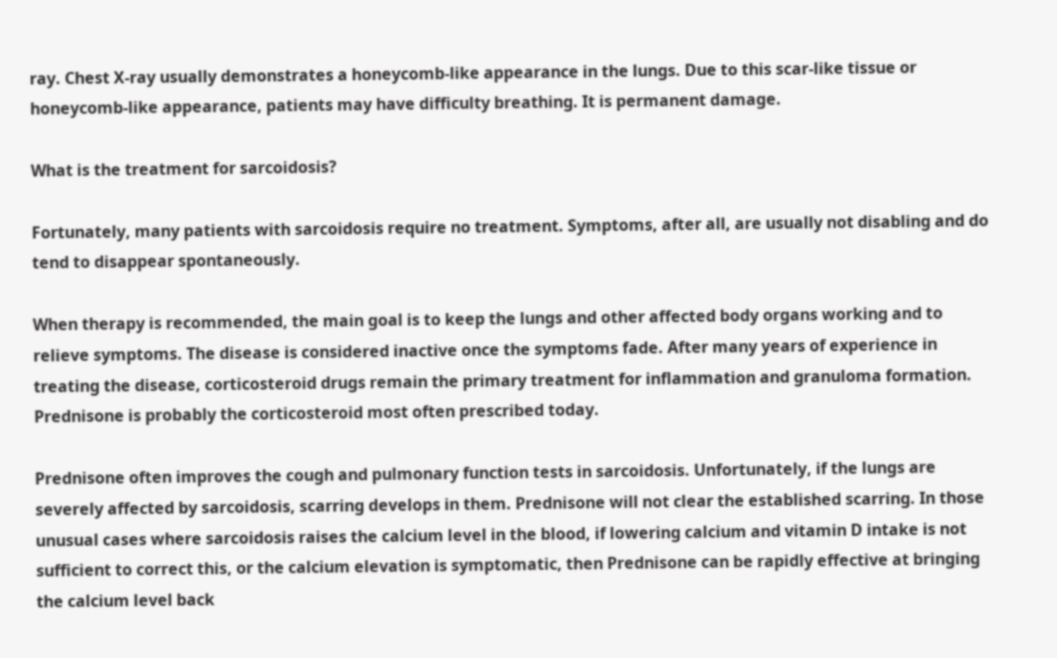ray. Chest X-ray usually demonstrates a honeycomb-like appearance in the lungs. Due to this scar-like tissue or honeycomb-like appearance, patients may have difficulty breathing. It is permanent damage.

What is the treatment for sarcoidosis?

Fortunately, many patients with sarcoidosis require no treatment. Symptoms, after all, are usually not disabling and do tend to disappear spontaneously.

When therapy is recommended, the main goal is to keep the lungs and other affected body organs working and to relieve symptoms. The disease is considered inactive once the symptoms fade. After many years of experience in treating the disease, corticosteroid drugs remain the primary treatment for inflammation and granuloma formation. Prednisone is probably the corticosteroid most often prescribed today.

Prednisone often improves the cough and pulmonary function tests in sarcoidosis. Unfortunately, if the lungs are severely affected by sarcoidosis, scarring develops in them. Prednisone will not clear the established scarring. In those unusual cases where sarcoidosis raises the calcium level in the blood, if lowering calcium and vitamin D intake is not sufficient to correct this, or the calcium elevation is symptomatic, then Prednisone can be rapidly effective at bringing the calcium level back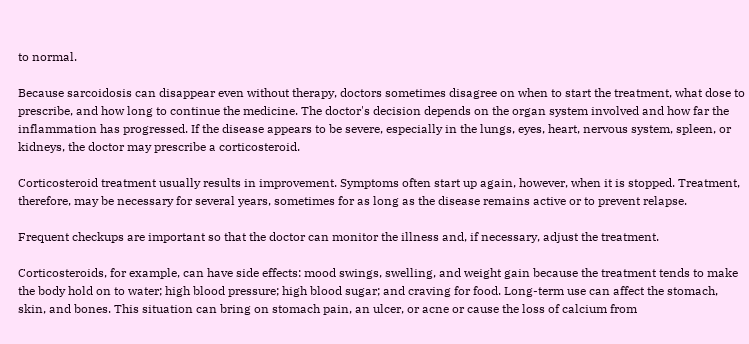to normal.

Because sarcoidosis can disappear even without therapy, doctors sometimes disagree on when to start the treatment, what dose to prescribe, and how long to continue the medicine. The doctor's decision depends on the organ system involved and how far the inflammation has progressed. If the disease appears to be severe, especially in the lungs, eyes, heart, nervous system, spleen, or kidneys, the doctor may prescribe a corticosteroid.

Corticosteroid treatment usually results in improvement. Symptoms often start up again, however, when it is stopped. Treatment, therefore, may be necessary for several years, sometimes for as long as the disease remains active or to prevent relapse.

Frequent checkups are important so that the doctor can monitor the illness and, if necessary, adjust the treatment.

Corticosteroids, for example, can have side effects: mood swings, swelling, and weight gain because the treatment tends to make the body hold on to water; high blood pressure; high blood sugar; and craving for food. Long-term use can affect the stomach, skin, and bones. This situation can bring on stomach pain, an ulcer, or acne or cause the loss of calcium from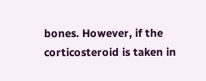bones. However, if the corticosteroid is taken in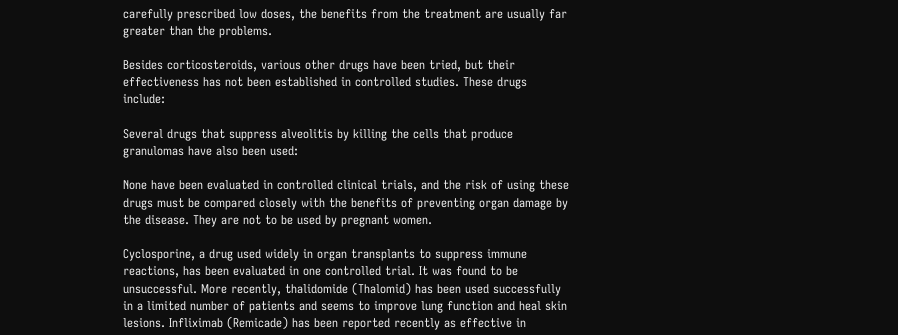carefully prescribed low doses, the benefits from the treatment are usually far greater than the problems.

Besides corticosteroids, various other drugs have been tried, but their effectiveness has not been established in controlled studies. These drugs include:

Several drugs that suppress alveolitis by killing the cells that produce granulomas have also been used:

None have been evaluated in controlled clinical trials, and the risk of using these drugs must be compared closely with the benefits of preventing organ damage by the disease. They are not to be used by pregnant women.

Cyclosporine, a drug used widely in organ transplants to suppress immune reactions, has been evaluated in one controlled trial. It was found to be unsuccessful. More recently, thalidomide (Thalomid) has been used successfully in a limited number of patients and seems to improve lung function and heal skin lesions. Infliximab (Remicade) has been reported recently as effective in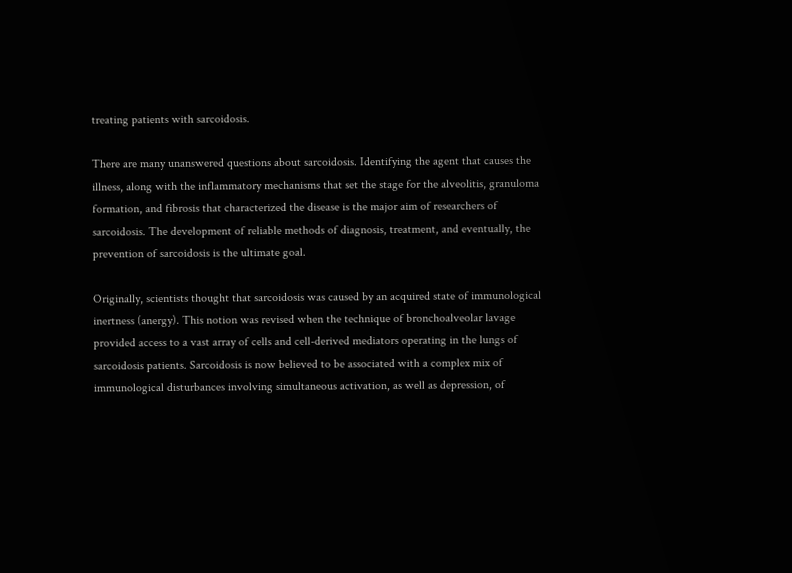treating patients with sarcoidosis.

There are many unanswered questions about sarcoidosis. Identifying the agent that causes the illness, along with the inflammatory mechanisms that set the stage for the alveolitis, granuloma formation, and fibrosis that characterized the disease is the major aim of researchers of sarcoidosis. The development of reliable methods of diagnosis, treatment, and eventually, the prevention of sarcoidosis is the ultimate goal.

Originally, scientists thought that sarcoidosis was caused by an acquired state of immunological inertness (anergy). This notion was revised when the technique of bronchoalveolar lavage provided access to a vast array of cells and cell-derived mediators operating in the lungs of sarcoidosis patients. Sarcoidosis is now believed to be associated with a complex mix of immunological disturbances involving simultaneous activation, as well as depression, of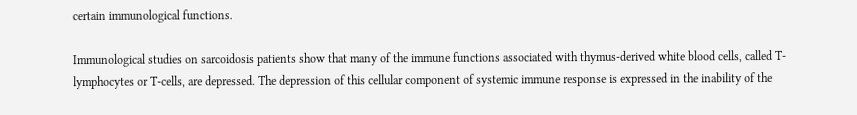certain immunological functions.

Immunological studies on sarcoidosis patients show that many of the immune functions associated with thymus-derived white blood cells, called T-lymphocytes or T-cells, are depressed. The depression of this cellular component of systemic immune response is expressed in the inability of the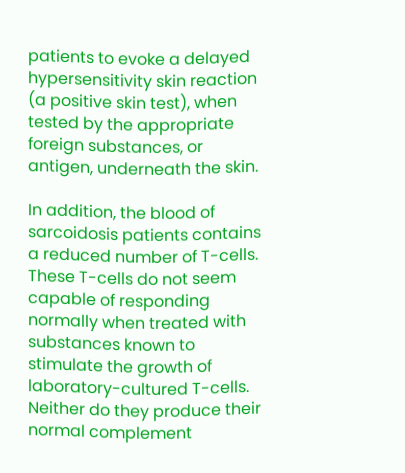patients to evoke a delayed hypersensitivity skin reaction (a positive skin test), when tested by the appropriate foreign substances, or antigen, underneath the skin.

In addition, the blood of sarcoidosis patients contains a reduced number of T-cells. These T-cells do not seem capable of responding normally when treated with substances known to stimulate the growth of laboratory-cultured T-cells. Neither do they produce their normal complement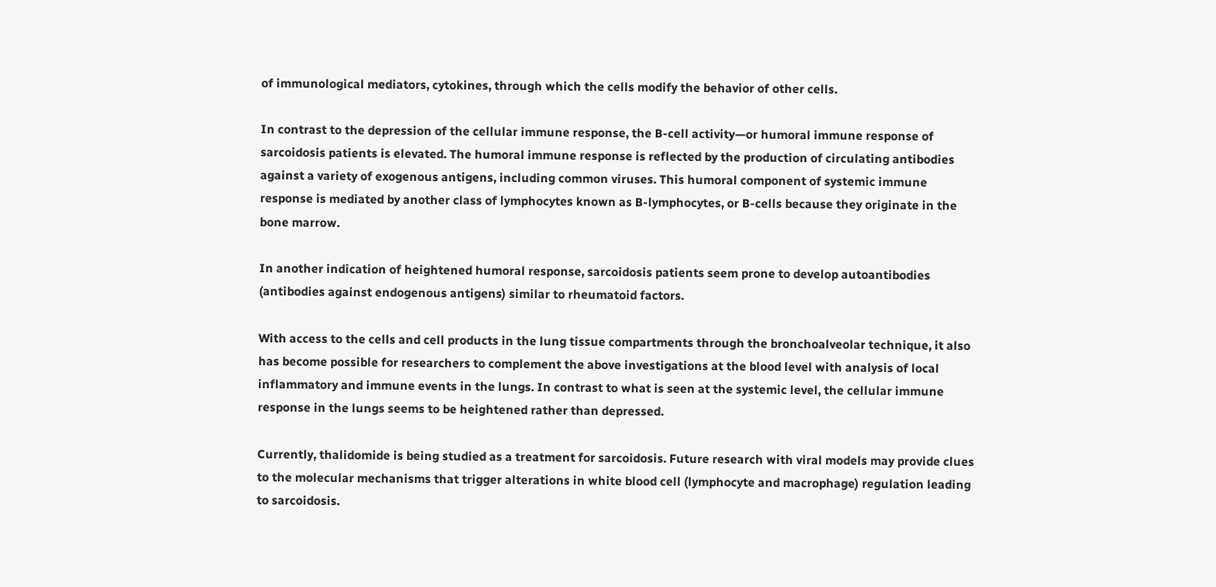of immunological mediators, cytokines, through which the cells modify the behavior of other cells.

In contrast to the depression of the cellular immune response, the B-cell activity—or humoral immune response of sarcoidosis patients is elevated. The humoral immune response is reflected by the production of circulating antibodies against a variety of exogenous antigens, including common viruses. This humoral component of systemic immune response is mediated by another class of lymphocytes known as B-lymphocytes, or B-cells because they originate in the bone marrow.

In another indication of heightened humoral response, sarcoidosis patients seem prone to develop autoantibodies (antibodies against endogenous antigens) similar to rheumatoid factors.

With access to the cells and cell products in the lung tissue compartments through the bronchoalveolar technique, it also has become possible for researchers to complement the above investigations at the blood level with analysis of local inflammatory and immune events in the lungs. In contrast to what is seen at the systemic level, the cellular immune response in the lungs seems to be heightened rather than depressed.

Currently, thalidomide is being studied as a treatment for sarcoidosis. Future research with viral models may provide clues to the molecular mechanisms that trigger alterations in white blood cell (lymphocyte and macrophage) regulation leading to sarcoidosis.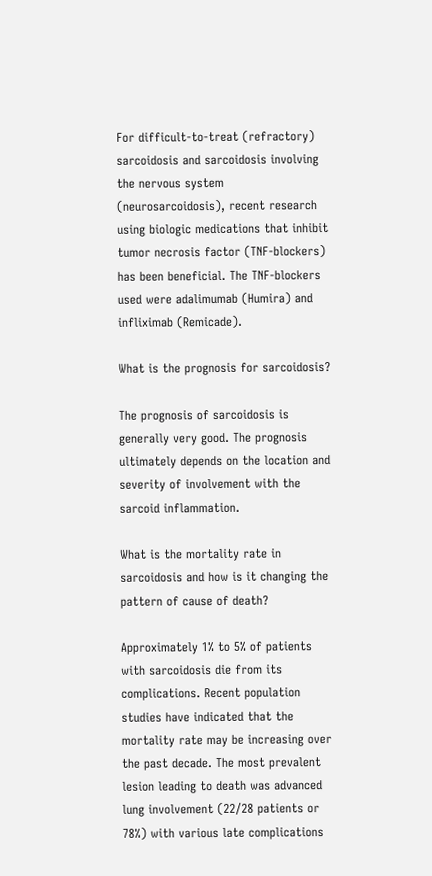For difficult-to-treat (refractory) sarcoidosis and sarcoidosis involving the nervous system (neurosarcoidosis), recent research using biologic medications that inhibit tumor necrosis factor (TNF-blockers) has been beneficial. The TNF-blockers used were adalimumab (Humira) and infliximab (Remicade).

What is the prognosis for sarcoidosis?

The prognosis of sarcoidosis is generally very good. The prognosis ultimately depends on the location and severity of involvement with the sarcoid inflammation.

What is the mortality rate in sarcoidosis and how is it changing the pattern of cause of death?

Approximately 1% to 5% of patients with sarcoidosis die from its complications. Recent population studies have indicated that the mortality rate may be increasing over the past decade. The most prevalent lesion leading to death was advanced lung involvement (22/28 patients or 78%) with various late complications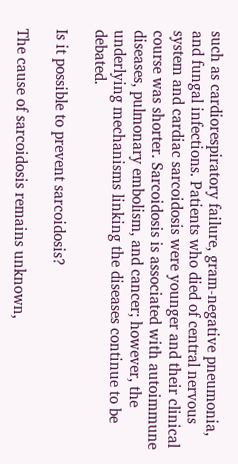such as cardiorespiratory failure, gram-negative pneumonia, and fungal infections. Patients who died of central nervous system and cardiac sarcoidosis were younger and their clinical course was shorter. Sarcoidosis is associated with autoimmune diseases, pulmonary embolism, and cancer; however, the underlying mechanisms linking the diseases continue to be debated.

Is it possible to prevent sarcoidosis?

The cause of sarcoidosis remains unknown,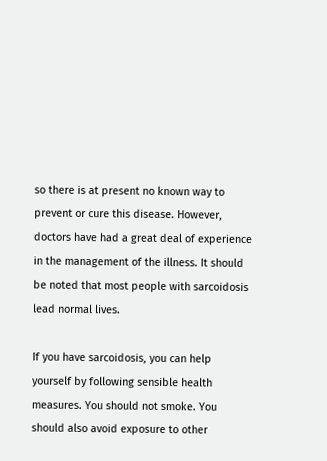so there is at present no known way to prevent or cure this disease. However, doctors have had a great deal of experience in the management of the illness. It should be noted that most people with sarcoidosis lead normal lives.

If you have sarcoidosis, you can help yourself by following sensible health measures. You should not smoke. You should also avoid exposure to other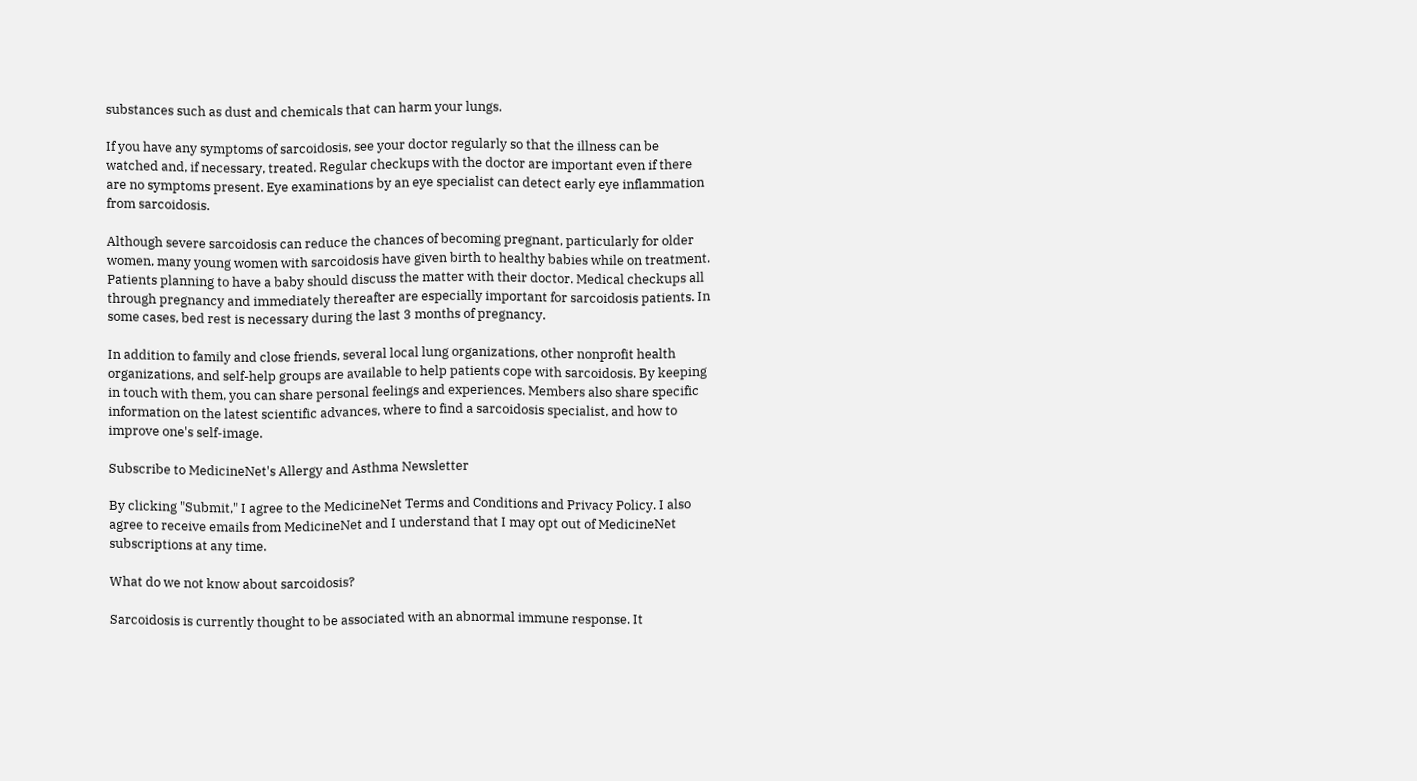substances such as dust and chemicals that can harm your lungs.

If you have any symptoms of sarcoidosis, see your doctor regularly so that the illness can be watched and, if necessary, treated. Regular checkups with the doctor are important even if there are no symptoms present. Eye examinations by an eye specialist can detect early eye inflammation from sarcoidosis.

Although severe sarcoidosis can reduce the chances of becoming pregnant, particularly for older women, many young women with sarcoidosis have given birth to healthy babies while on treatment. Patients planning to have a baby should discuss the matter with their doctor. Medical checkups all through pregnancy and immediately thereafter are especially important for sarcoidosis patients. In some cases, bed rest is necessary during the last 3 months of pregnancy.

In addition to family and close friends, several local lung organizations, other nonprofit health organizations, and self-help groups are available to help patients cope with sarcoidosis. By keeping in touch with them, you can share personal feelings and experiences. Members also share specific information on the latest scientific advances, where to find a sarcoidosis specialist, and how to improve one's self-image.

Subscribe to MedicineNet's Allergy and Asthma Newsletter

By clicking "Submit," I agree to the MedicineNet Terms and Conditions and Privacy Policy. I also agree to receive emails from MedicineNet and I understand that I may opt out of MedicineNet subscriptions at any time.

What do we not know about sarcoidosis?

Sarcoidosis is currently thought to be associated with an abnormal immune response. It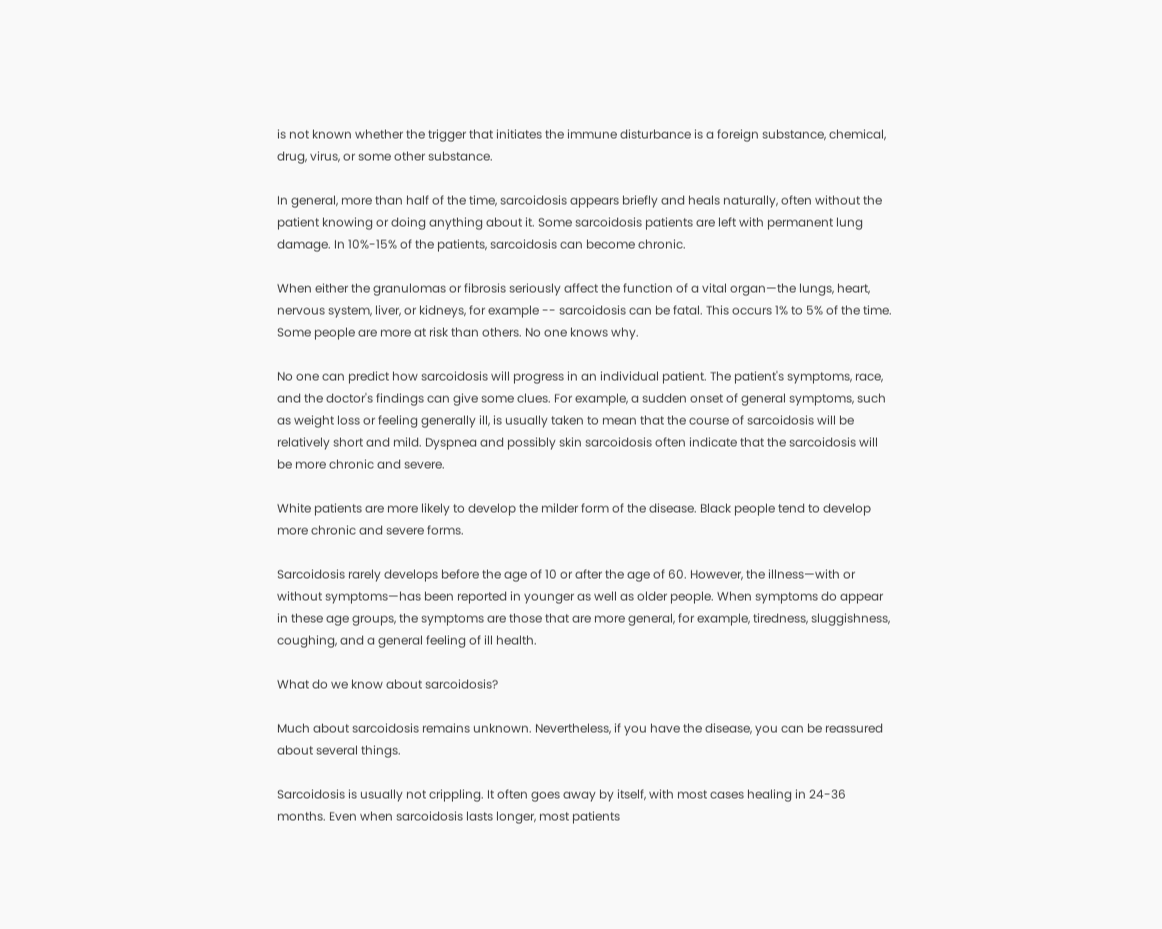is not known whether the trigger that initiates the immune disturbance is a foreign substance, chemical, drug, virus, or some other substance.

In general, more than half of the time, sarcoidosis appears briefly and heals naturally, often without the patient knowing or doing anything about it. Some sarcoidosis patients are left with permanent lung damage. In 10%-15% of the patients, sarcoidosis can become chronic.

When either the granulomas or fibrosis seriously affect the function of a vital organ—the lungs, heart, nervous system, liver, or kidneys, for example -- sarcoidosis can be fatal. This occurs 1% to 5% of the time. Some people are more at risk than others. No one knows why.

No one can predict how sarcoidosis will progress in an individual patient. The patient's symptoms, race, and the doctor's findings can give some clues. For example, a sudden onset of general symptoms, such as weight loss or feeling generally ill, is usually taken to mean that the course of sarcoidosis will be relatively short and mild. Dyspnea and possibly skin sarcoidosis often indicate that the sarcoidosis will be more chronic and severe.

White patients are more likely to develop the milder form of the disease. Black people tend to develop more chronic and severe forms.

Sarcoidosis rarely develops before the age of 10 or after the age of 60. However, the illness—with or without symptoms—has been reported in younger as well as older people. When symptoms do appear in these age groups, the symptoms are those that are more general, for example, tiredness, sluggishness, coughing, and a general feeling of ill health.

What do we know about sarcoidosis?

Much about sarcoidosis remains unknown. Nevertheless, if you have the disease, you can be reassured about several things.

Sarcoidosis is usually not crippling. It often goes away by itself, with most cases healing in 24-36 months. Even when sarcoidosis lasts longer, most patients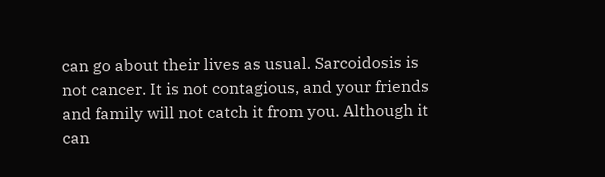can go about their lives as usual. Sarcoidosis is not cancer. It is not contagious, and your friends and family will not catch it from you. Although it can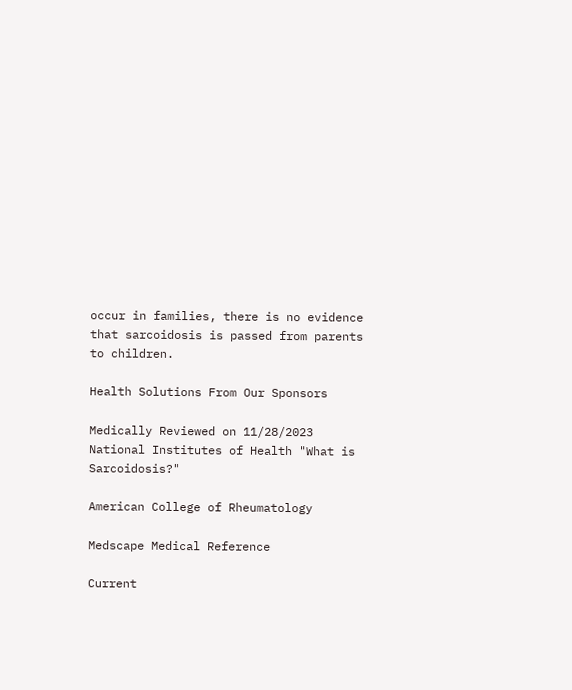occur in families, there is no evidence that sarcoidosis is passed from parents to children.

Health Solutions From Our Sponsors

Medically Reviewed on 11/28/2023
National Institutes of Health "What is Sarcoidosis?"

American College of Rheumatology

Medscape Medical Reference

Current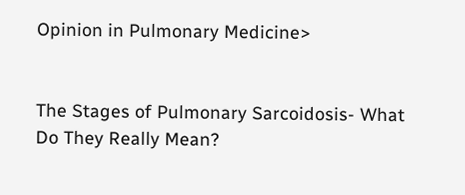Opinion in Pulmonary Medicine>


The Stages of Pulmonary Sarcoidosis- What Do They Really Mean?